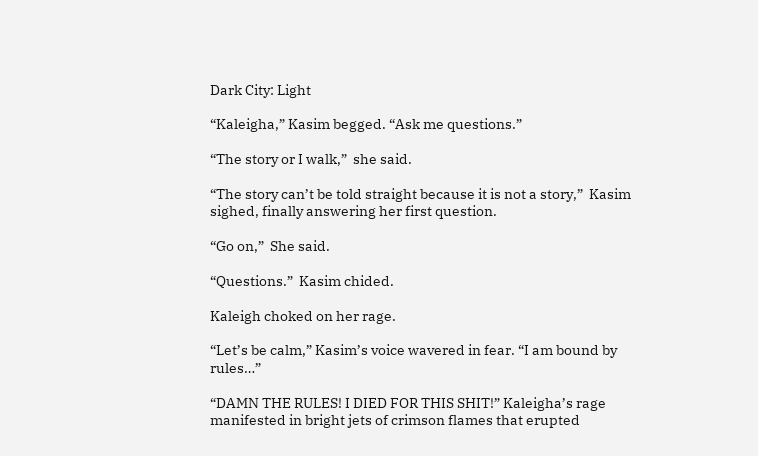Dark City: Light

“Kaleigha,” Kasim begged. “Ask me questions.”

“The story or I walk,”  she said.

“The story can’t be told straight because it is not a story,”  Kasim sighed, finally answering her first question.

“Go on,”  She said.

“Questions.”  Kasim chided.

Kaleigh choked on her rage.

“Let’s be calm,” Kasim’s voice wavered in fear. “I am bound by rules…”

“DAMN THE RULES! I DIED FOR THIS SHIT!” Kaleigha’s rage manifested in bright jets of crimson flames that erupted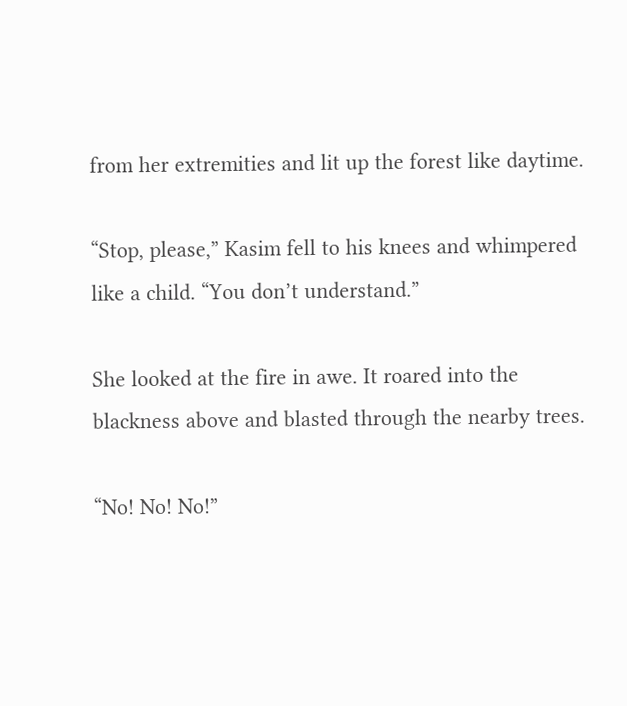from her extremities and lit up the forest like daytime.

“Stop, please,” Kasim fell to his knees and whimpered like a child. “You don’t understand.”

She looked at the fire in awe. It roared into the blackness above and blasted through the nearby trees.

“No! No! No!”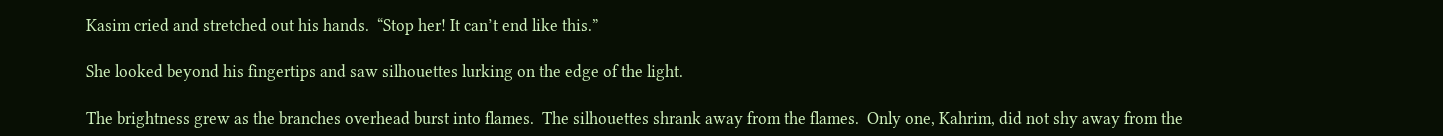Kasim cried and stretched out his hands.  “Stop her! It can’t end like this.”

She looked beyond his fingertips and saw silhouettes lurking on the edge of the light.

The brightness grew as the branches overhead burst into flames.  The silhouettes shrank away from the flames.  Only one, Kahrim, did not shy away from the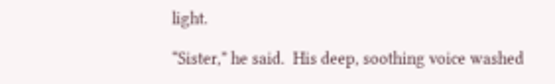light.

“Sister,” he said.  His deep, soothing voice washed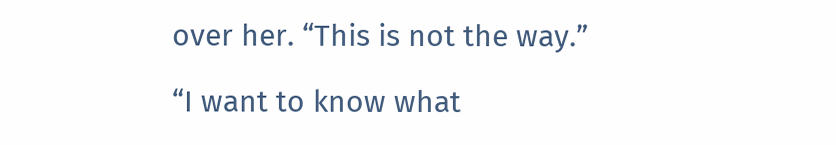over her. “This is not the way.”

“I want to know what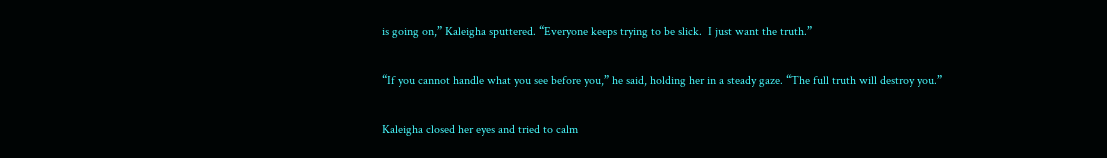is going on,” Kaleigha sputtered. “Everyone keeps trying to be slick.  I just want the truth.”

“If you cannot handle what you see before you,” he said, holding her in a steady gaze. “The full truth will destroy you.”

Kaleigha closed her eyes and tried to calm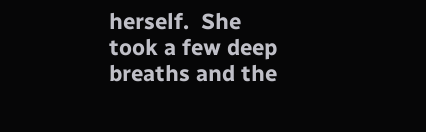herself.  She took a few deep breaths and the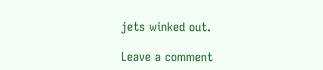jets winked out.

Leave a comment